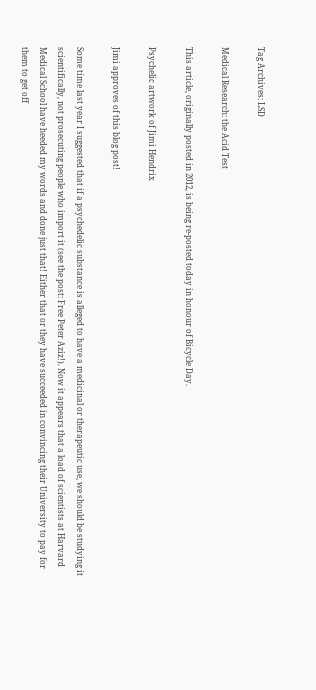Tag Archives: LSD

Medical Research: the Acid Test

This article, originally posted in 2012, is being re-posted today in honour of Bicycle Day.

Psychelic artwork of Jimi Hendrix

Jimi approves of this blog post!

Some time last year I suggested that if a psychedelic substance is alleged to have a medicinal or therapeutic use, we should be studying it scientifically, not prosecuting people who import it (see the post: Free Peter Aziz!). Now it appears that a load of scientists at Harvard Medical School have heeded my words and done just that! Either that or they have succeeded in convincing their University to pay for them to get off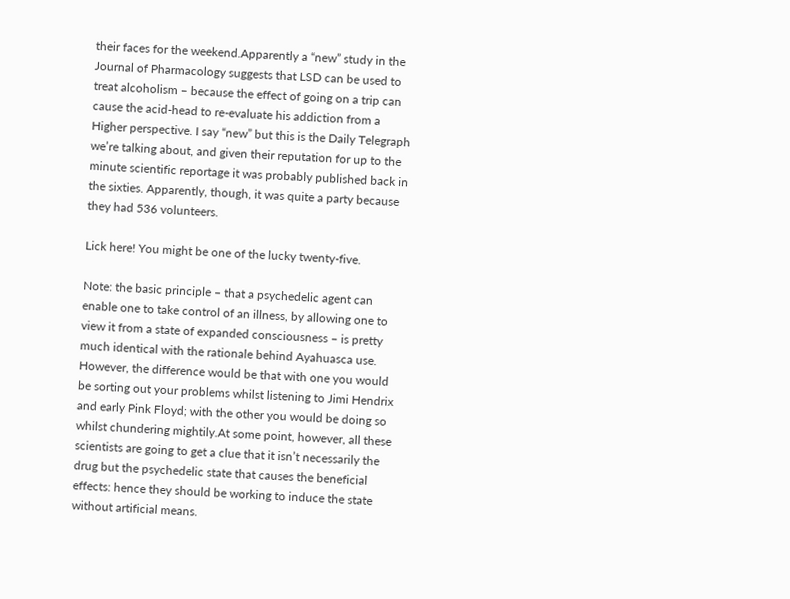their faces for the weekend.Apparently a “new” study in the Journal of Pharmacology suggests that LSD can be used to treat alcoholism – because the effect of going on a trip can cause the acid-head to re-evaluate his addiction from a Higher perspective. I say “new” but this is the Daily Telegraph we’re talking about, and given their reputation for up to the minute scientific reportage it was probably published back in the sixties. Apparently, though, it was quite a party because they had 536 volunteers.

Lick here! You might be one of the lucky twenty-five.

Note: the basic principle – that a psychedelic agent can enable one to take control of an illness, by allowing one to view it from a state of expanded consciousness – is pretty much identical with the rationale behind Ayahuasca use. However, the difference would be that with one you would be sorting out your problems whilst listening to Jimi Hendrix and early Pink Floyd; with the other you would be doing so whilst chundering mightily.At some point, however, all these scientists are going to get a clue that it isn’t necessarily the drug but the psychedelic state that causes the beneficial effects: hence they should be working to induce the state without artificial means.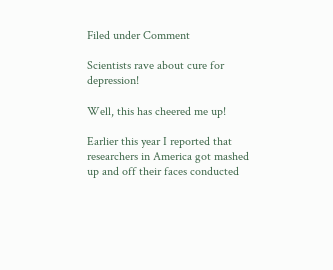Filed under Comment

Scientists rave about cure for depression!

Well, this has cheered me up!

Earlier this year I reported that researchers in America got mashed up and off their faces conducted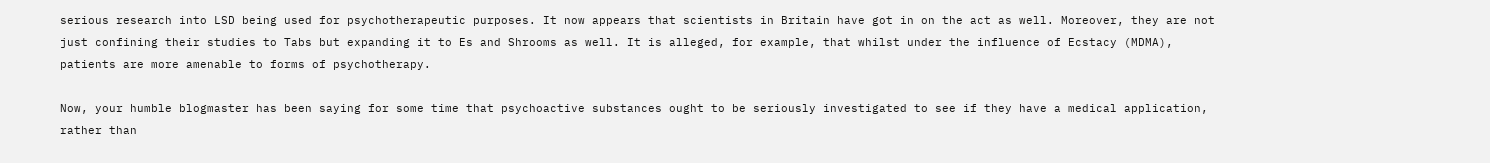serious research into LSD being used for psychotherapeutic purposes. It now appears that scientists in Britain have got in on the act as well. Moreover, they are not just confining their studies to Tabs but expanding it to Es and Shrooms as well. It is alleged, for example, that whilst under the influence of Ecstacy (MDMA), patients are more amenable to forms of psychotherapy.

Now, your humble blogmaster has been saying for some time that psychoactive substances ought to be seriously investigated to see if they have a medical application, rather than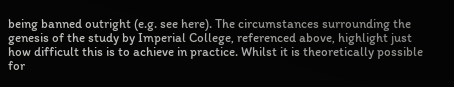being banned outright (e.g. see here). The circumstances surrounding the genesis of the study by Imperial College, referenced above, highlight just how difficult this is to achieve in practice. Whilst it is theoretically possible for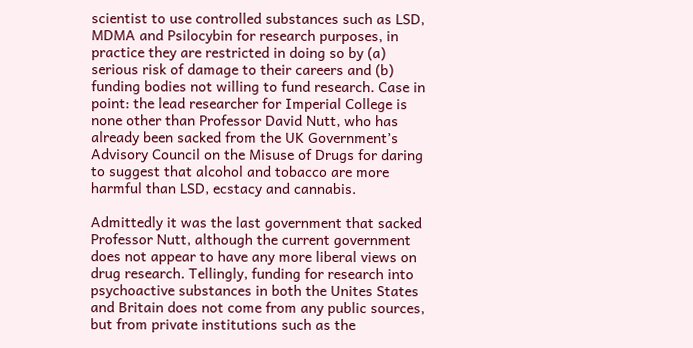scientist to use controlled substances such as LSD, MDMA and Psilocybin for research purposes, in practice they are restricted in doing so by (a) serious risk of damage to their careers and (b) funding bodies not willing to fund research. Case in point: the lead researcher for Imperial College is none other than Professor David Nutt, who has already been sacked from the UK Government’s Advisory Council on the Misuse of Drugs for daring to suggest that alcohol and tobacco are more harmful than LSD, ecstacy and cannabis.

Admittedly it was the last government that sacked Professor Nutt, although the current government does not appear to have any more liberal views on drug research. Tellingly, funding for research into psychoactive substances in both the Unites States and Britain does not come from any public sources, but from private institutions such as the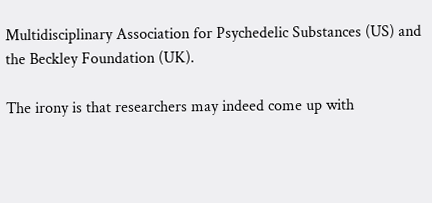Multidisciplinary Association for Psychedelic Substances (US) and the Beckley Foundation (UK).

The irony is that researchers may indeed come up with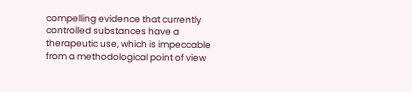compelling evidence that currently controlled substances have a therapeutic use, which is impeccable from a methodological point of view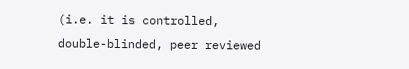(i.e. it is controlled, double-blinded, peer reviewed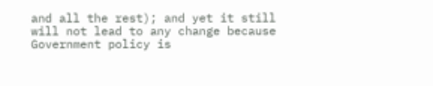and all the rest); and yet it still will not lead to any change because Government policy is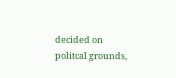decided on politcal grounds,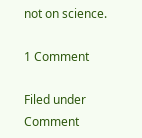not on science.

1 Comment

Filed under Comment